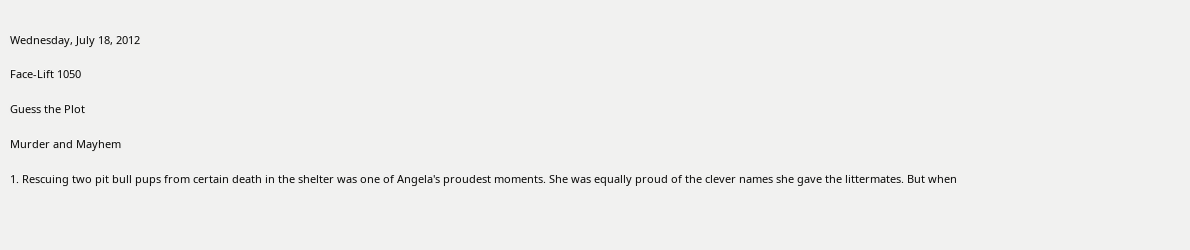Wednesday, July 18, 2012

Face-Lift 1050

Guess the Plot

Murder and Mayhem

1. Rescuing two pit bull pups from certain death in the shelter was one of Angela's proudest moments. She was equally proud of the clever names she gave the littermates. But when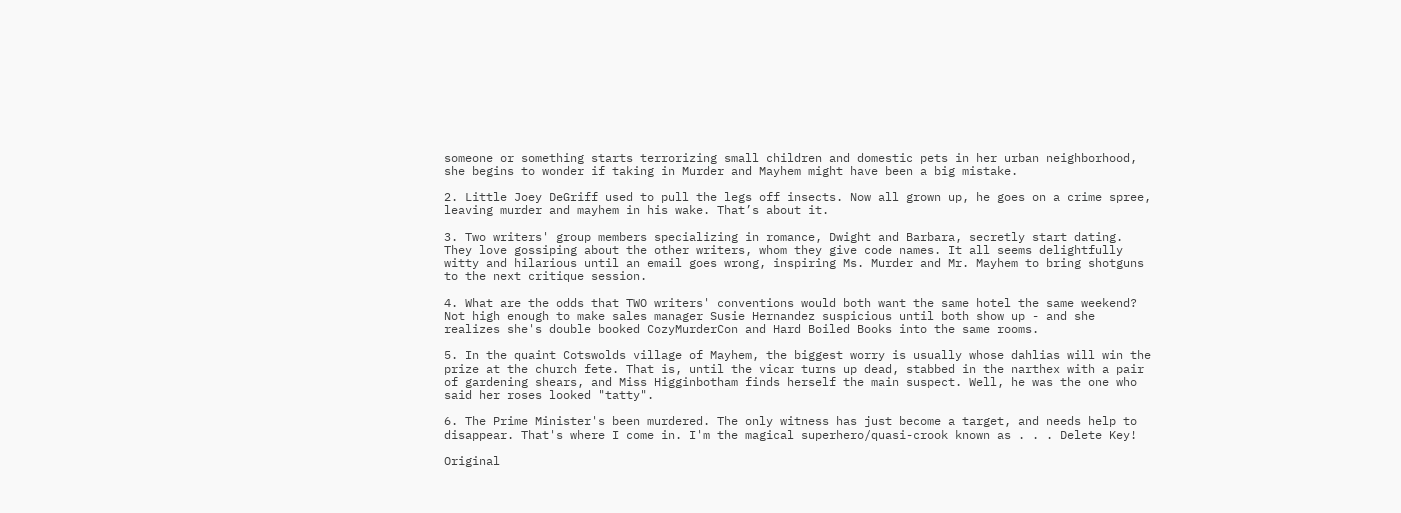someone or something starts terrorizing small children and domestic pets in her urban neighborhood, she begins to wonder if taking in Murder and Mayhem might have been a big mistake.

2. Little Joey DeGriff used to pull the legs off insects. Now all grown up, he goes on a crime spree, leaving murder and mayhem in his wake. That’s about it.

3. Two writers' group members specializing in romance, Dwight and Barbara, secretly start dating. They love gossiping about the other writers, whom they give code names. It all seems delightfully witty and hilarious until an email goes wrong, inspiring Ms. Murder and Mr. Mayhem to bring shotguns to the next critique session.

4. What are the odds that TWO writers' conventions would both want the same hotel the same weekend? Not high enough to make sales manager Susie Hernandez suspicious until both show up - and she realizes she's double booked CozyMurderCon and Hard Boiled Books into the same rooms.

5. In the quaint Cotswolds village of Mayhem, the biggest worry is usually whose dahlias will win the prize at the church fete. That is, until the vicar turns up dead, stabbed in the narthex with a pair of gardening shears, and Miss Higginbotham finds herself the main suspect. Well, he was the one who said her roses looked "tatty".

6. The Prime Minister's been murdered. The only witness has just become a target, and needs help to disappear. That's where I come in. I'm the magical superhero/quasi-crook known as . . . Delete Key!

Original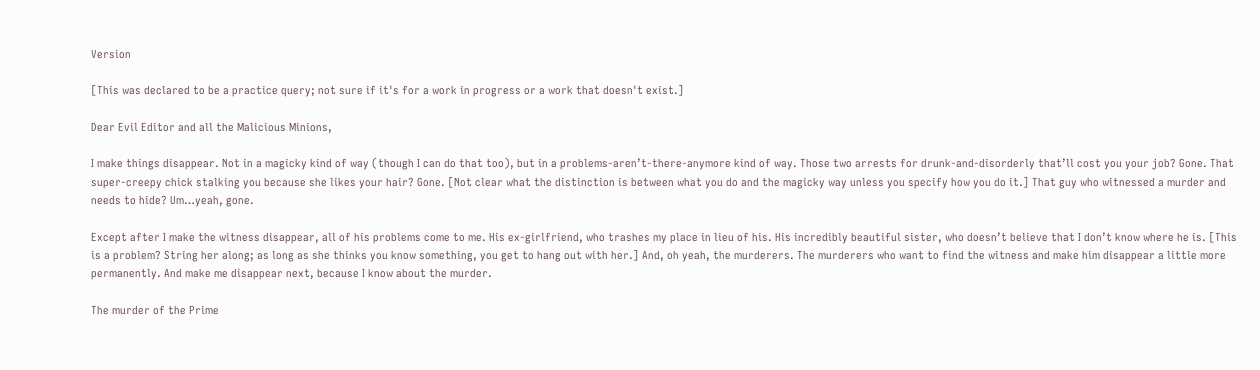Version

[This was declared to be a practice query; not sure if it's for a work in progress or a work that doesn't exist.]

Dear Evil Editor and all the Malicious Minions,

I make things disappear. Not in a magicky kind of way (though I can do that too), but in a problems-aren’t-there-anymore kind of way. Those two arrests for drunk-and-disorderly that’ll cost you your job? Gone. That super-creepy chick stalking you because she likes your hair? Gone. [Not clear what the distinction is between what you do and the magicky way unless you specify how you do it.] That guy who witnessed a murder and needs to hide? Um…yeah, gone.

Except after I make the witness disappear, all of his problems come to me. His ex-girlfriend, who trashes my place in lieu of his. His incredibly beautiful sister, who doesn’t believe that I don’t know where he is. [This is a problem? String her along; as long as she thinks you know something, you get to hang out with her.] And, oh yeah, the murderers. The murderers who want to find the witness and make him disappear a little more permanently. And make me disappear next, because I know about the murder.

The murder of the Prime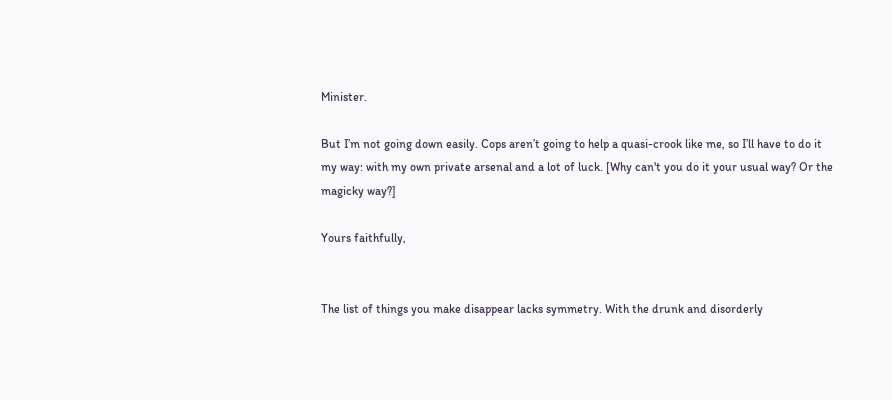Minister.

But I’m not going down easily. Cops aren’t going to help a quasi-crook like me, so I’ll have to do it my way: with my own private arsenal and a lot of luck. [Why can't you do it your usual way? Or the magicky way?]

Yours faithfully,


The list of things you make disappear lacks symmetry. With the drunk and disorderly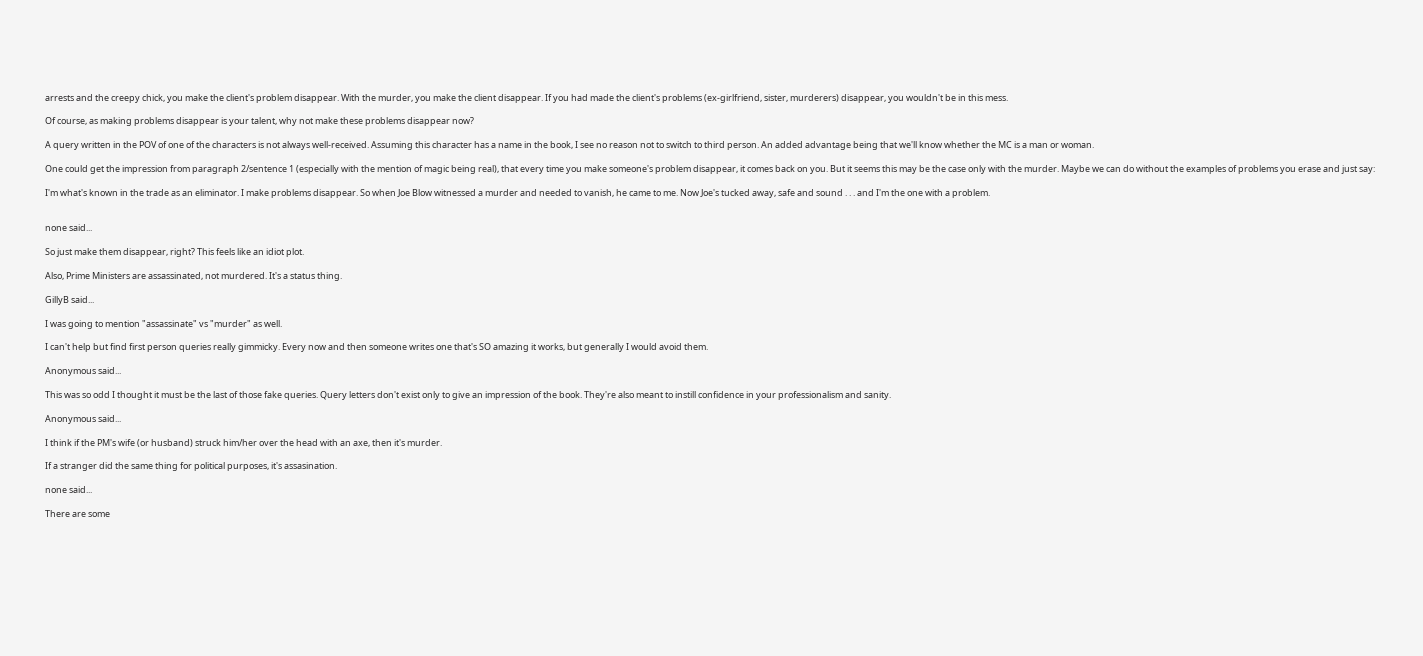arrests and the creepy chick, you make the client's problem disappear. With the murder, you make the client disappear. If you had made the client's problems (ex-girlfriend, sister, murderers) disappear, you wouldn't be in this mess.

Of course, as making problems disappear is your talent, why not make these problems disappear now?

A query written in the POV of one of the characters is not always well-received. Assuming this character has a name in the book, I see no reason not to switch to third person. An added advantage being that we'll know whether the MC is a man or woman.

One could get the impression from paragraph 2/sentence 1 (especially with the mention of magic being real), that every time you make someone's problem disappear, it comes back on you. But it seems this may be the case only with the murder. Maybe we can do without the examples of problems you erase and just say:

I'm what's known in the trade as an eliminator. I make problems disappear. So when Joe Blow witnessed a murder and needed to vanish, he came to me. Now Joe's tucked away, safe and sound . . . and I'm the one with a problem.


none said...

So just make them disappear, right? This feels like an idiot plot.

Also, Prime Ministers are assassinated, not murdered. It's a status thing.

GillyB said...

I was going to mention "assassinate" vs "murder" as well.

I can't help but find first person queries really gimmicky. Every now and then someone writes one that's SO amazing it works, but generally I would avoid them.

Anonymous said...

This was so odd I thought it must be the last of those fake queries. Query letters don't exist only to give an impression of the book. They're also meant to instill confidence in your professionalism and sanity.

Anonymous said...

I think if the PM's wife (or husband) struck him/her over the head with an axe, then it's murder.

If a stranger did the same thing for political purposes, it's assasination.

none said...

There are some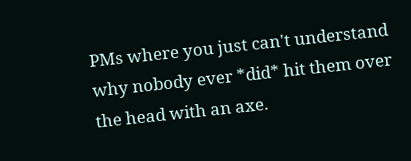PMs where you just can't understand why nobody ever *did* hit them over the head with an axe.